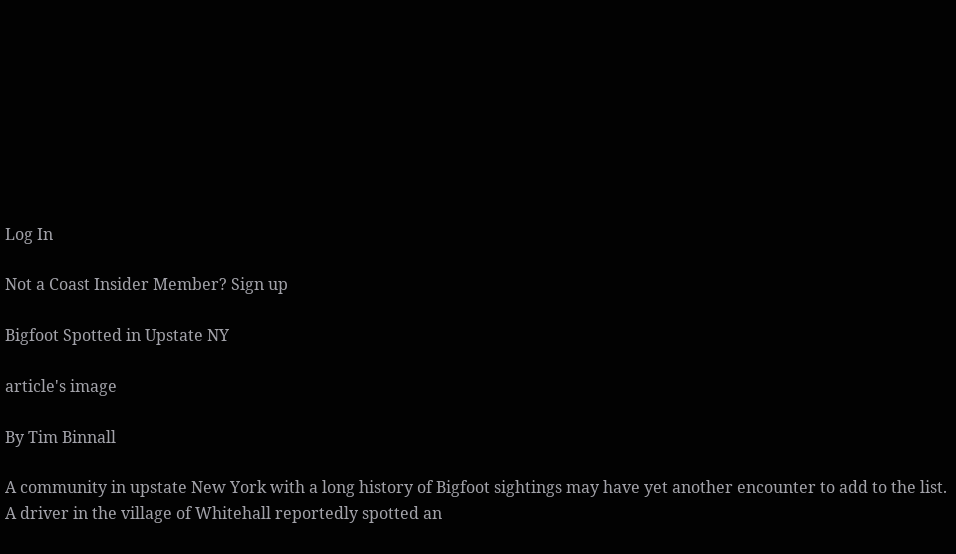Log In

Not a Coast Insider Member? Sign up

Bigfoot Spotted in Upstate NY

article's image

By Tim Binnall

A community in upstate New York with a long history of Bigfoot sightings may have yet another encounter to add to the list. A driver in the village of Whitehall reportedly spotted an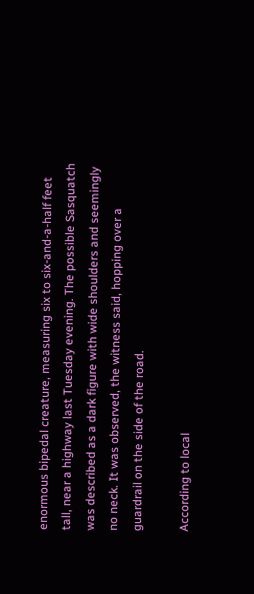enormous bipedal creature, measuring six to six-and-a-half feet tall, near a highway last Tuesday evening. The possible Sasquatch was described as a dark figure with wide shoulders and seemingly no neck. It was observed, the witness said, hopping over a guardrail on the side of the road.

According to local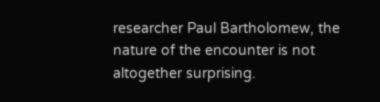researcher Paul Bartholomew, the nature of the encounter is not altogether surprising.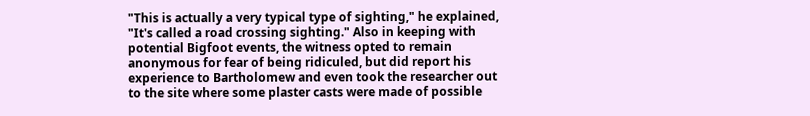"This is actually a very typical type of sighting," he explained, "It's called a road crossing sighting." Also in keeping with potential Bigfoot events, the witness opted to remain anonymous for fear of being ridiculed, but did report his experience to Bartholomew and even took the researcher out to the site where some plaster casts were made of possible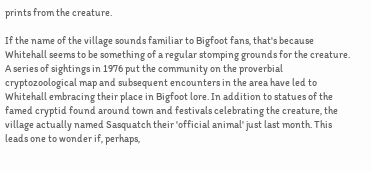prints from the creature.

If the name of the village sounds familiar to Bigfoot fans, that's because Whitehall seems to be something of a regular stomping grounds for the creature. A series of sightings in 1976 put the community on the proverbial cryptozoological map and subsequent encounters in the area have led to Whitehall embracing their place in Bigfoot lore. In addition to statues of the famed cryptid found around town and festivals celebrating the creature, the village actually named Sasquatch their 'official animal' just last month. This leads one to wonder if, perhaps,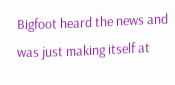Bigfoot heard the news and was just making itself at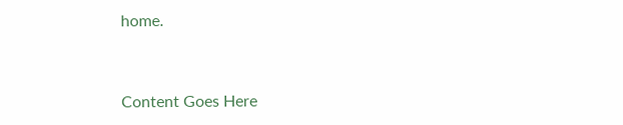home.


Content Goes Here